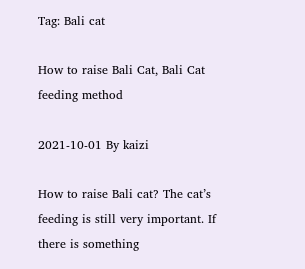Tag: Bali cat

How to raise Bali Cat, Bali Cat feeding method

2021-10-01 By kaizi

How to raise Bali cat? The cat’s feeding is still very important. If there is something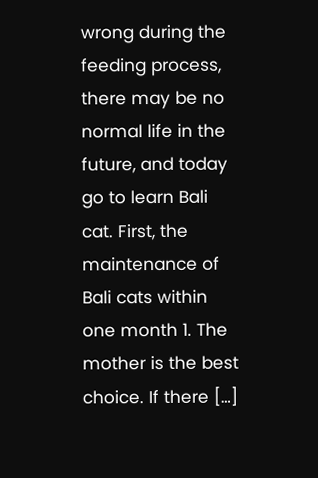wrong during the feeding process, there may be no normal life in the future, and today go to learn Bali cat. First, the maintenance of Bali cats within one month 1. The mother is the best choice. If there […]